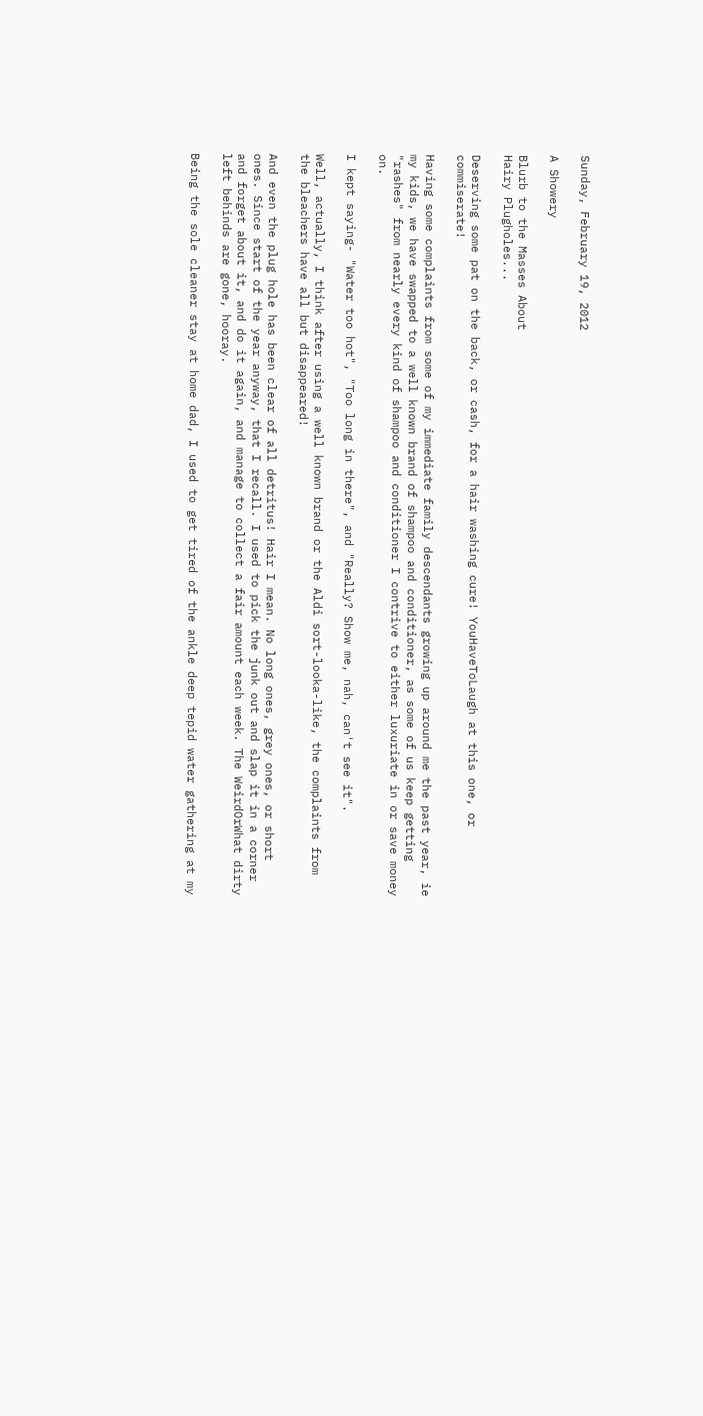Sunday, February 19, 2012

A Showery

Blurb to the Masses About
Hairy Plugholes...

Deserving some pat on the back, or cash, for a hair washing cure! YouHaveToLaugh at this one, or commiserate!

Having some complaints from some of my immediate family descendants growing up around me the past year, ie my kids, we have swapped to a well known brand of shampoo and conditioner, as some of us keep getting "rashes" from nearly every kind of shampoo and conditioner I contrive to either luxuriate in or save money on.

I kept saying- "Water too hot", "Too long in there", and "Really? Show me, nah, can't see it".

Well, actually, I think after using a well known brand or the Aldi sort-looka-like, the complaints from the bleachers have all but disappeared!

And even the plug hole has been clear of all detritus! Hair I mean. No long ones, grey ones, or short ones. Since start of the year anyway, that I recall. I used to pick the junk out and slap it in a corner and forget about it, and do it again, and manage to collect a fair amount each week. The WeirdOrWhat dirty left behinds are gone, hooray.

Being the sole cleaner stay at home dad, I used to get tired of the ankle deep tepid water gathering at my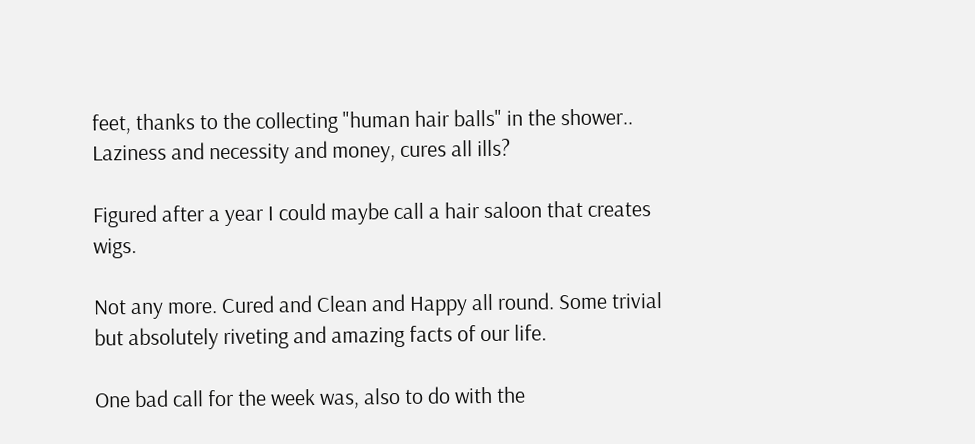feet, thanks to the collecting "human hair balls" in the shower.. Laziness and necessity and money, cures all ills?

Figured after a year I could maybe call a hair saloon that creates wigs.

Not any more. Cured and Clean and Happy all round. Some trivial but absolutely riveting and amazing facts of our life.

One bad call for the week was, also to do with the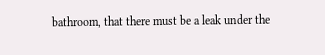bathroom, that there must be a leak under the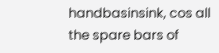handbasinsink, cos all the spare bars of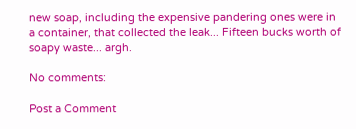new soap, including the expensive pandering ones were in a container, that collected the leak... Fifteen bucks worth of soapy waste... argh.

No comments:

Post a Comment